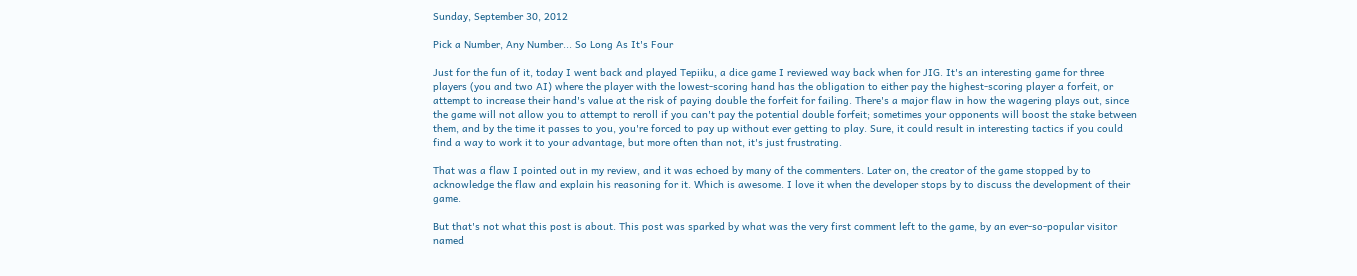Sunday, September 30, 2012

Pick a Number, Any Number... So Long As It's Four

Just for the fun of it, today I went back and played Tepiiku, a dice game I reviewed way back when for JIG. It's an interesting game for three players (you and two AI) where the player with the lowest-scoring hand has the obligation to either pay the highest-scoring player a forfeit, or attempt to increase their hand's value at the risk of paying double the forfeit for failing. There's a major flaw in how the wagering plays out, since the game will not allow you to attempt to reroll if you can't pay the potential double forfeit; sometimes your opponents will boost the stake between them, and by the time it passes to you, you're forced to pay up without ever getting to play. Sure, it could result in interesting tactics if you could find a way to work it to your advantage, but more often than not, it's just frustrating.

That was a flaw I pointed out in my review, and it was echoed by many of the commenters. Later on, the creator of the game stopped by to acknowledge the flaw and explain his reasoning for it. Which is awesome. I love it when the developer stops by to discuss the development of their game.

But that's not what this post is about. This post was sparked by what was the very first comment left to the game, by an ever-so-popular visitor named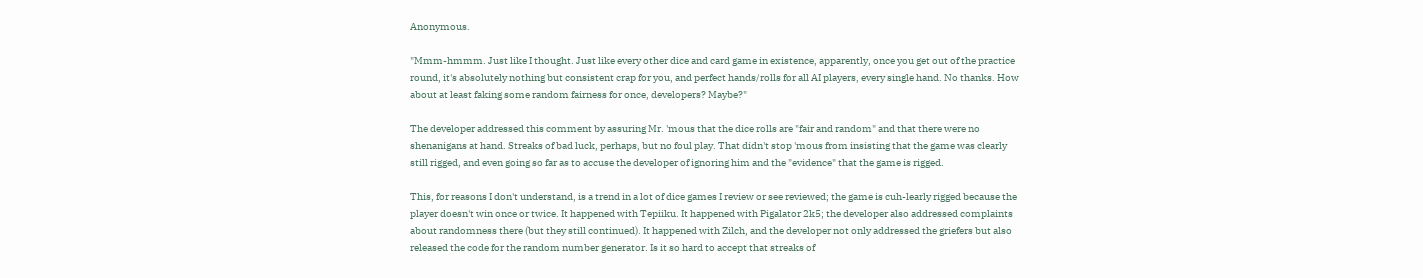Anonymous.

"Mmm-hmmm. Just like I thought. Just like every other dice and card game in existence, apparently, once you get out of the practice round, it's absolutely nothing but consistent crap for you, and perfect hands/rolls for all AI players, every single hand. No thanks. How about at least faking some random fairness for once, developers? Maybe?"

The developer addressed this comment by assuring Mr. 'mous that the dice rolls are "fair and random" and that there were no shenanigans at hand. Streaks of bad luck, perhaps, but no foul play. That didn't stop 'mous from insisting that the game was clearly still rigged, and even going so far as to accuse the developer of ignoring him and the "evidence" that the game is rigged.

This, for reasons I don't understand, is a trend in a lot of dice games I review or see reviewed; the game is cuh-learly rigged because the player doesn't win once or twice. It happened with Tepiiku. It happened with Pigalator 2k5; the developer also addressed complaints about randomness there (but they still continued). It happened with Zilch, and the developer not only addressed the griefers but also released the code for the random number generator. Is it so hard to accept that streaks of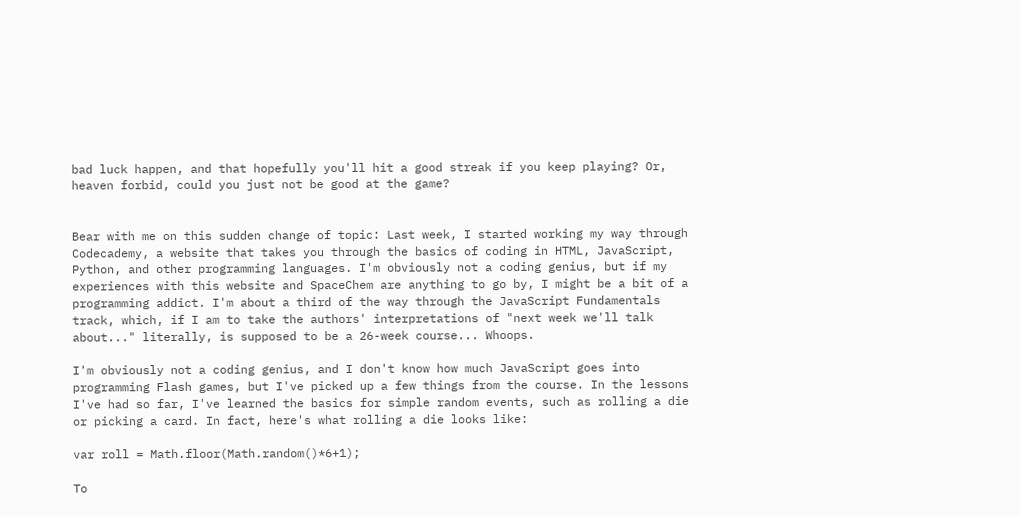bad luck happen, and that hopefully you'll hit a good streak if you keep playing? Or, heaven forbid, could you just not be good at the game?


Bear with me on this sudden change of topic: Last week, I started working my way through Codecademy, a website that takes you through the basics of coding in HTML, JavaScript, Python, and other programming languages. I'm obviously not a coding genius, but if my experiences with this website and SpaceChem are anything to go by, I might be a bit of a programming addict. I'm about a third of the way through the JavaScript Fundamentals track, which, if I am to take the authors' interpretations of "next week we'll talk about..." literally, is supposed to be a 26-week course... Whoops.

I'm obviously not a coding genius, and I don't know how much JavaScript goes into programming Flash games, but I've picked up a few things from the course. In the lessons I've had so far, I've learned the basics for simple random events, such as rolling a die or picking a card. In fact, here's what rolling a die looks like:

var roll = Math.floor(Math.random()*6+1);

To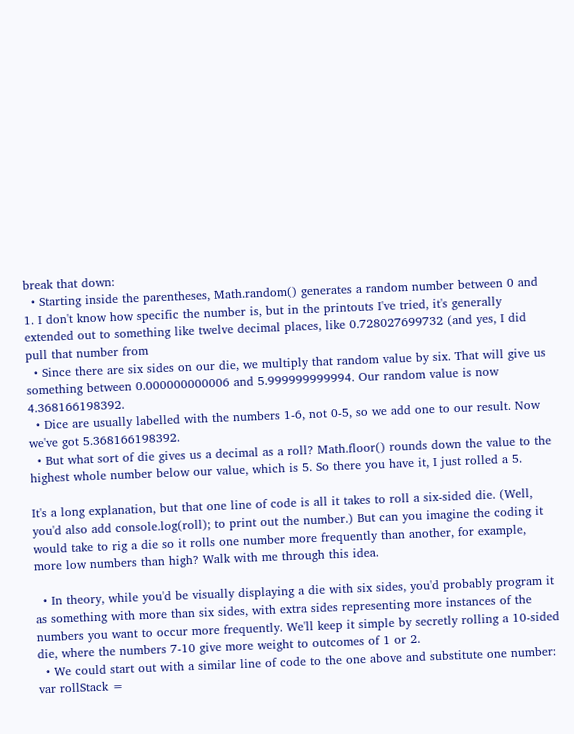break that down:
  • Starting inside the parentheses, Math.random() generates a random number between 0 and 1. I don't know how specific the number is, but in the printouts I've tried, it's generally extended out to something like twelve decimal places, like 0.728027699732 (and yes, I did pull that number from
  • Since there are six sides on our die, we multiply that random value by six. That will give us something between 0.000000000006 and 5.999999999994. Our random value is now 4.368166198392.
  • Dice are usually labelled with the numbers 1-6, not 0-5, so we add one to our result. Now we've got 5.368166198392.
  • But what sort of die gives us a decimal as a roll? Math.floor() rounds down the value to the highest whole number below our value, which is 5. So there you have it, I just rolled a 5.

It's a long explanation, but that one line of code is all it takes to roll a six-sided die. (Well, you'd also add console.log(roll); to print out the number.) But can you imagine the coding it would take to rig a die so it rolls one number more frequently than another, for example, more low numbers than high? Walk with me through this idea.

  • In theory, while you'd be visually displaying a die with six sides, you'd probably program it as something with more than six sides, with extra sides representing more instances of the numbers you want to occur more frequently. We'll keep it simple by secretly rolling a 10-sided die, where the numbers 7-10 give more weight to outcomes of 1 or 2.
  • We could start out with a similar line of code to the one above and substitute one number: var rollStack =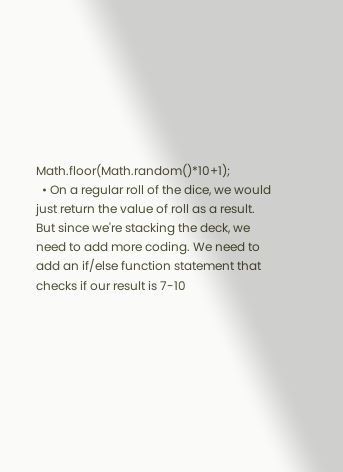Math.floor(Math.random()*10+1);
  • On a regular roll of the dice, we would just return the value of roll as a result. But since we're stacking the deck, we need to add more coding. We need to add an if/else function statement that checks if our result is 7-10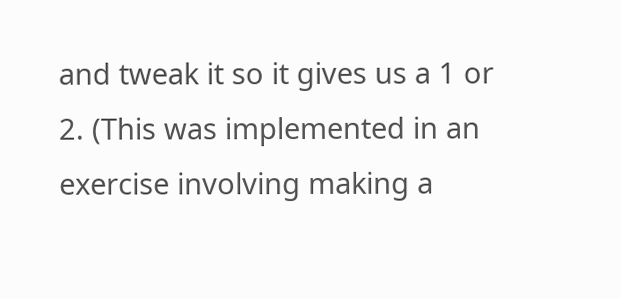and tweak it so it gives us a 1 or 2. (This was implemented in an exercise involving making a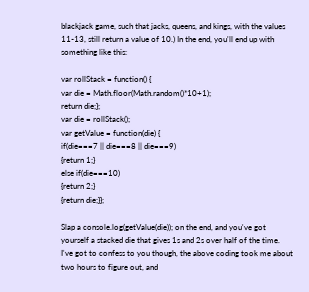blackjack game, such that jacks, queens, and kings, with the values 11-13, still return a value of 10.) In the end, you'll end up with something like this:

var rollStack = function() {
var die = Math.floor(Math.random()*10+1);
return die;};
var die = rollStack();
var getValue = function(die) {
if(die===7 || die===8 || die===9)
{return 1;}
else if(die===10)
{return 2;}
{return die;}};

Slap a console.log(getValue(die)); on the end, and you've got yourself a stacked die that gives 1s and 2s over half of the time. I've got to confess to you though, the above coding took me about two hours to figure out, and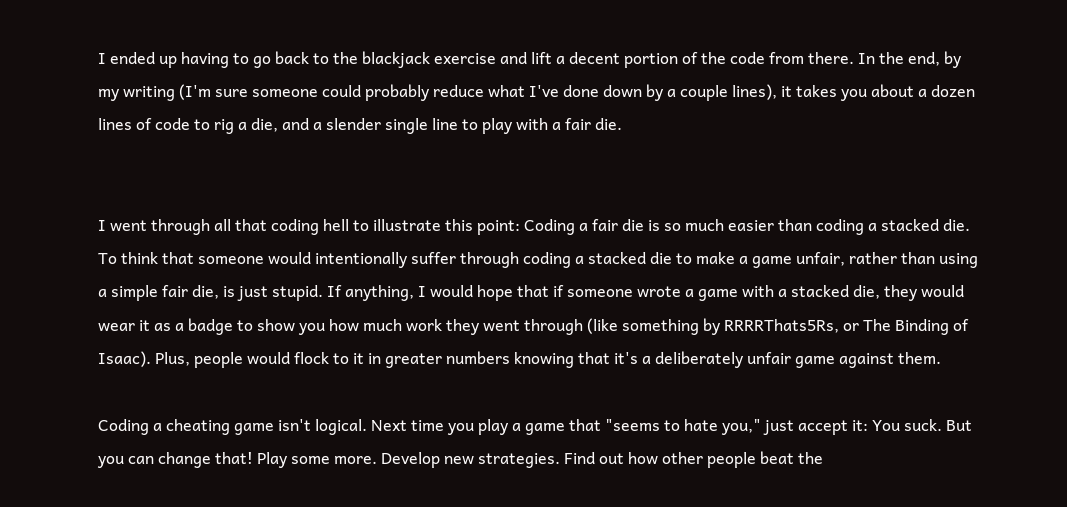I ended up having to go back to the blackjack exercise and lift a decent portion of the code from there. In the end, by my writing (I'm sure someone could probably reduce what I've done down by a couple lines), it takes you about a dozen lines of code to rig a die, and a slender single line to play with a fair die.


I went through all that coding hell to illustrate this point: Coding a fair die is so much easier than coding a stacked die. To think that someone would intentionally suffer through coding a stacked die to make a game unfair, rather than using a simple fair die, is just stupid. If anything, I would hope that if someone wrote a game with a stacked die, they would wear it as a badge to show you how much work they went through (like something by RRRRThats5Rs, or The Binding of Isaac). Plus, people would flock to it in greater numbers knowing that it's a deliberately unfair game against them.

Coding a cheating game isn't logical. Next time you play a game that "seems to hate you," just accept it: You suck. But you can change that! Play some more. Develop new strategies. Find out how other people beat the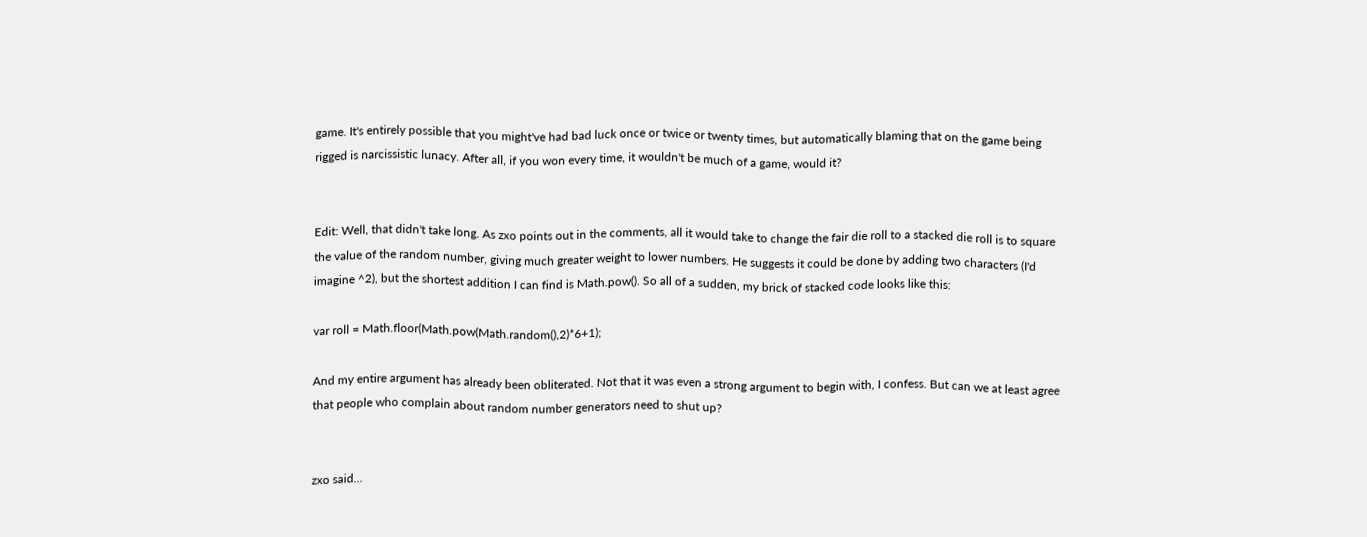game. It's entirely possible that you might've had bad luck once or twice or twenty times, but automatically blaming that on the game being rigged is narcissistic lunacy. After all, if you won every time, it wouldn't be much of a game, would it?


Edit: Well, that didn't take long. As zxo points out in the comments, all it would take to change the fair die roll to a stacked die roll is to square the value of the random number, giving much greater weight to lower numbers. He suggests it could be done by adding two characters (I'd imagine ^2), but the shortest addition I can find is Math.pow(). So all of a sudden, my brick of stacked code looks like this:

var roll = Math.floor(Math.pow(Math.random(),2)*6+1);

And my entire argument has already been obliterated. Not that it was even a strong argument to begin with, I confess. But can we at least agree that people who complain about random number generators need to shut up?


zxo said...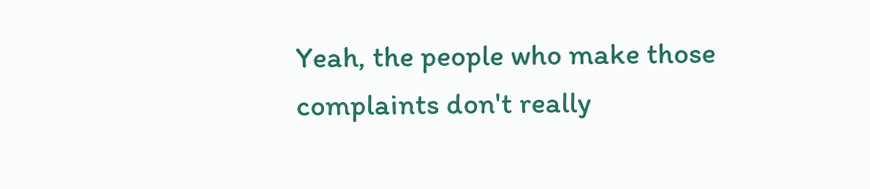Yeah, the people who make those complaints don't really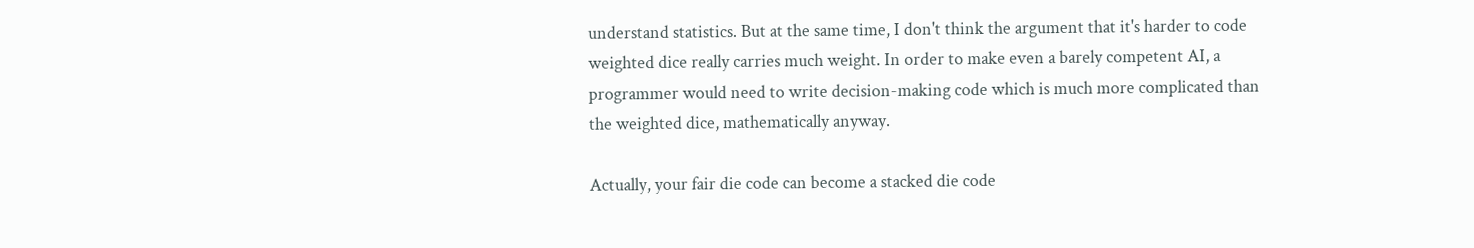understand statistics. But at the same time, I don't think the argument that it's harder to code weighted dice really carries much weight. In order to make even a barely competent AI, a programmer would need to write decision-making code which is much more complicated than the weighted dice, mathematically anyway.

Actually, your fair die code can become a stacked die code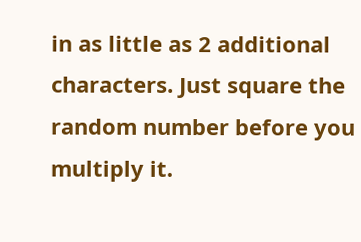in as little as 2 additional characters. Just square the random number before you multiply it.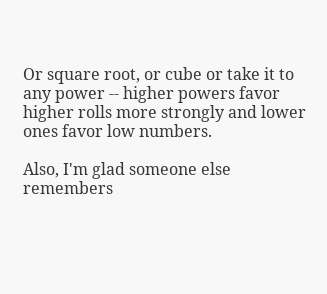Or square root, or cube or take it to any power -- higher powers favor higher rolls more strongly and lower ones favor low numbers.

Also, I'm glad someone else remembers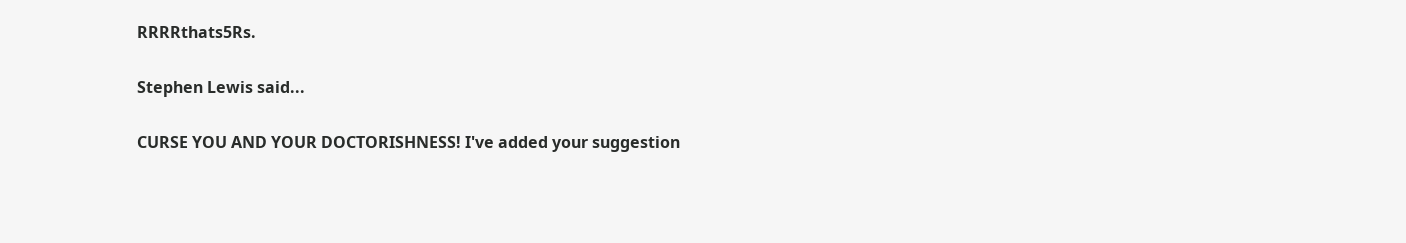RRRRthats5Rs.

Stephen Lewis said...

CURSE YOU AND YOUR DOCTORISHNESS! I've added your suggestion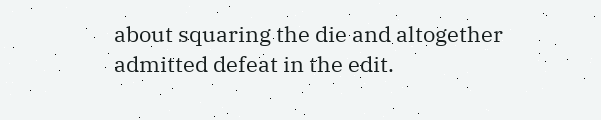about squaring the die and altogether admitted defeat in the edit.